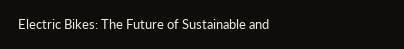Electric Bikes: The Future of Sustainable and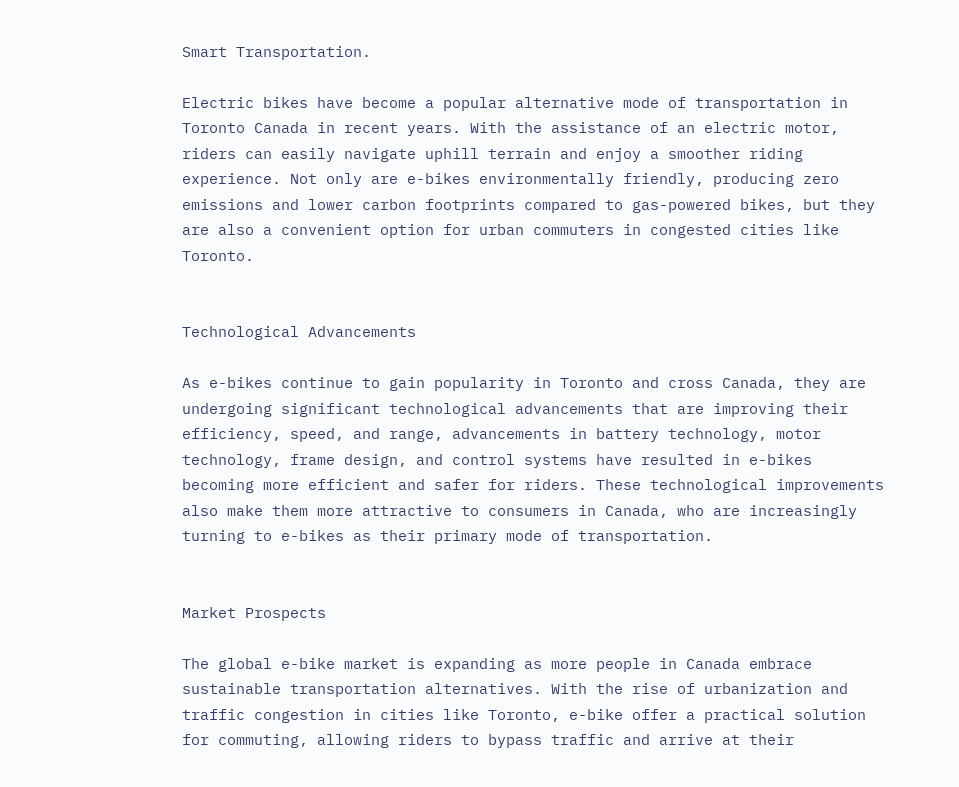Smart Transportation.

Electric bikes have become a popular alternative mode of transportation in Toronto Canada in recent years. With the assistance of an electric motor, riders can easily navigate uphill terrain and enjoy a smoother riding experience. Not only are e-bikes environmentally friendly, producing zero emissions and lower carbon footprints compared to gas-powered bikes, but they are also a convenient option for urban commuters in congested cities like Toronto.


Technological Advancements

As e-bikes continue to gain popularity in Toronto and cross Canada, they are undergoing significant technological advancements that are improving their efficiency, speed, and range, advancements in battery technology, motor technology, frame design, and control systems have resulted in e-bikes becoming more efficient and safer for riders. These technological improvements also make them more attractive to consumers in Canada, who are increasingly turning to e-bikes as their primary mode of transportation.


Market Prospects

The global e-bike market is expanding as more people in Canada embrace sustainable transportation alternatives. With the rise of urbanization and traffic congestion in cities like Toronto, e-bike offer a practical solution for commuting, allowing riders to bypass traffic and arrive at their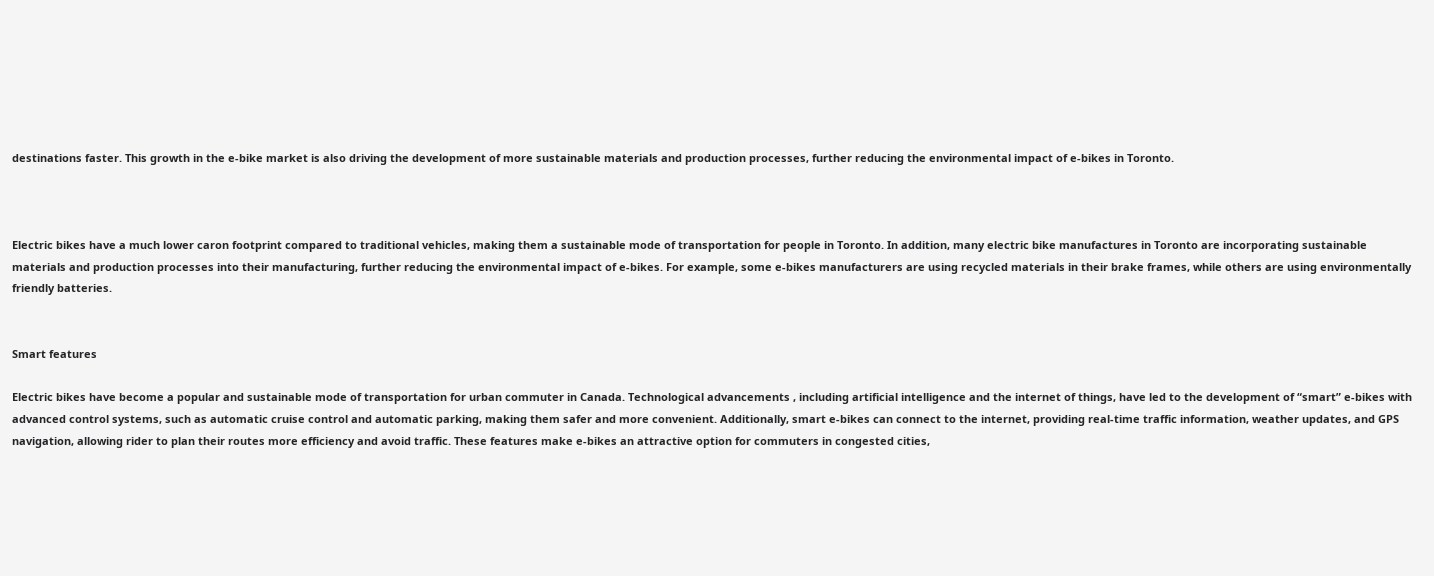destinations faster. This growth in the e-bike market is also driving the development of more sustainable materials and production processes, further reducing the environmental impact of e-bikes in Toronto.



Electric bikes have a much lower caron footprint compared to traditional vehicles, making them a sustainable mode of transportation for people in Toronto. In addition, many electric bike manufactures in Toronto are incorporating sustainable materials and production processes into their manufacturing, further reducing the environmental impact of e-bikes. For example, some e-bikes manufacturers are using recycled materials in their brake frames, while others are using environmentally friendly batteries.


Smart features

Electric bikes have become a popular and sustainable mode of transportation for urban commuter in Canada. Technological advancements , including artificial intelligence and the internet of things, have led to the development of “smart” e-bikes with advanced control systems, such as automatic cruise control and automatic parking, making them safer and more convenient. Additionally, smart e-bikes can connect to the internet, providing real-time traffic information, weather updates, and GPS navigation, allowing rider to plan their routes more efficiency and avoid traffic. These features make e-bikes an attractive option for commuters in congested cities,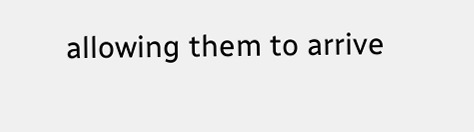allowing them to arrive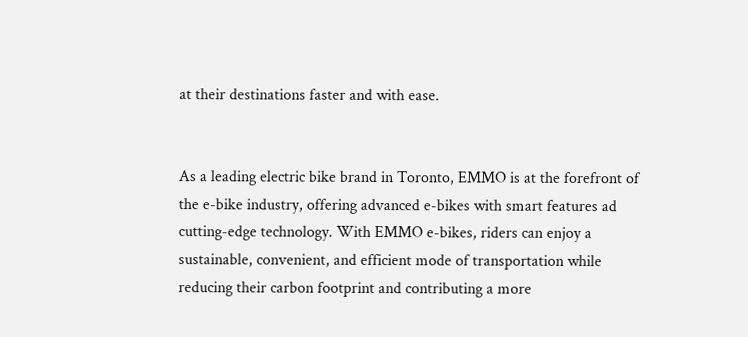at their destinations faster and with ease.


As a leading electric bike brand in Toronto, EMMO is at the forefront of the e-bike industry, offering advanced e-bikes with smart features ad cutting-edge technology. With EMMO e-bikes, riders can enjoy a sustainable, convenient, and efficient mode of transportation while reducing their carbon footprint and contributing a more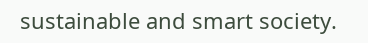sustainable and smart society.